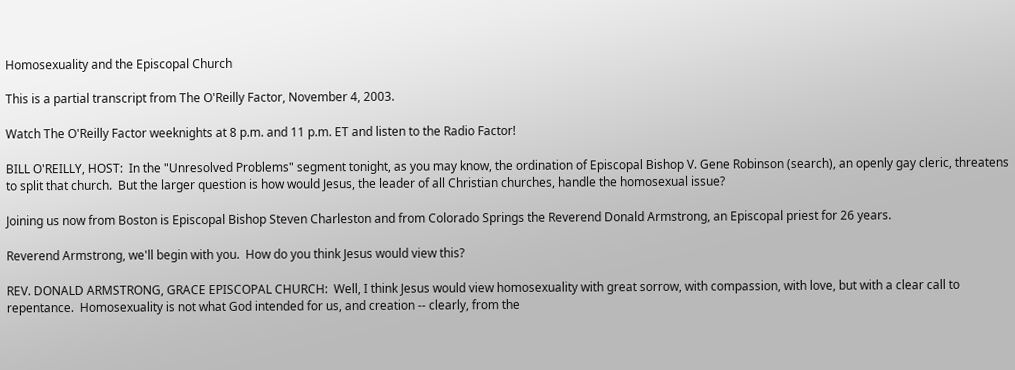Homosexuality and the Episcopal Church

This is a partial transcript from The O'Reilly Factor, November 4, 2003.

Watch The O'Reilly Factor weeknights at 8 p.m. and 11 p.m. ET and listen to the Radio Factor!

BILL O'REILLY, HOST:  In the "Unresolved Problems" segment tonight, as you may know, the ordination of Episcopal Bishop V. Gene Robinson (search), an openly gay cleric, threatens to split that church.  But the larger question is how would Jesus, the leader of all Christian churches, handle the homosexual issue?

Joining us now from Boston is Episcopal Bishop Steven Charleston and from Colorado Springs the Reverend Donald Armstrong, an Episcopal priest for 26 years.

Reverend Armstrong, we'll begin with you.  How do you think Jesus would view this?

REV. DONALD ARMSTRONG, GRACE EPISCOPAL CHURCH:  Well, I think Jesus would view homosexuality with great sorrow, with compassion, with love, but with a clear call to repentance.  Homosexuality is not what God intended for us, and creation -- clearly, from the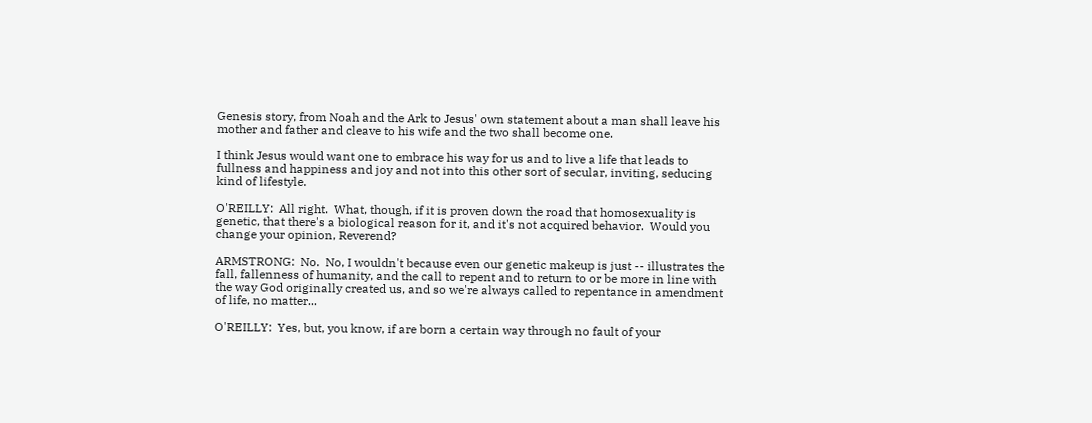Genesis story, from Noah and the Ark to Jesus' own statement about a man shall leave his mother and father and cleave to his wife and the two shall become one.

I think Jesus would want one to embrace his way for us and to live a life that leads to fullness and happiness and joy and not into this other sort of secular, inviting, seducing kind of lifestyle.

O'REILLY:  All right.  What, though, if it is proven down the road that homosexuality is genetic, that there's a biological reason for it, and it's not acquired behavior.  Would you change your opinion, Reverend?

ARMSTRONG:  No.  No, I wouldn't because even our genetic makeup is just -- illustrates the fall, fallenness of humanity, and the call to repent and to return to or be more in line with the way God originally created us, and so we're always called to repentance in amendment of life, no matter...

O'REILLY:  Yes, but, you know, if are born a certain way through no fault of your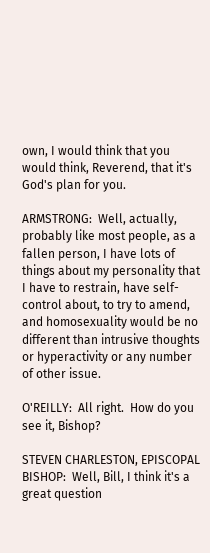own, I would think that you would think, Reverend, that it's God's plan for you.

ARMSTRONG:  Well, actually, probably like most people, as a fallen person, I have lots of things about my personality that I have to restrain, have self-control about, to try to amend, and homosexuality would be no different than intrusive thoughts or hyperactivity or any number of other issue.

O'REILLY:  All right.  How do you see it, Bishop?

STEVEN CHARLESTON, EPISCOPAL BISHOP:  Well, Bill, I think it's a great question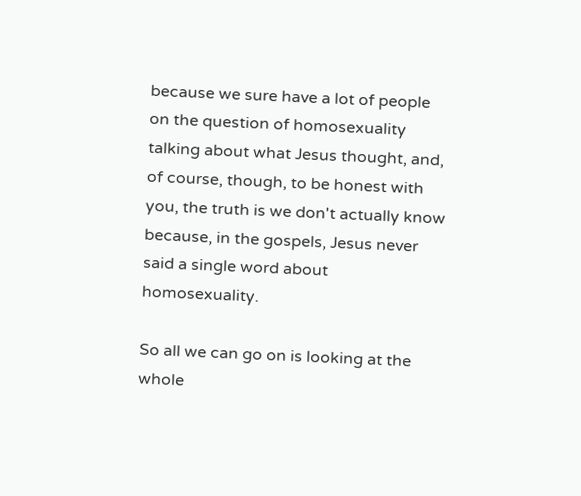because we sure have a lot of people on the question of homosexuality talking about what Jesus thought, and, of course, though, to be honest with you, the truth is we don't actually know because, in the gospels, Jesus never said a single word about homosexuality.

So all we can go on is looking at the whole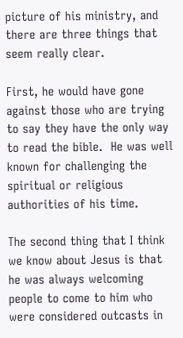picture of his ministry, and there are three things that seem really clear.

First, he would have gone against those who are trying to say they have the only way to read the bible.  He was well known for challenging the spiritual or religious authorities of his time.

The second thing that I think we know about Jesus is that he was always welcoming people to come to him who were considered outcasts in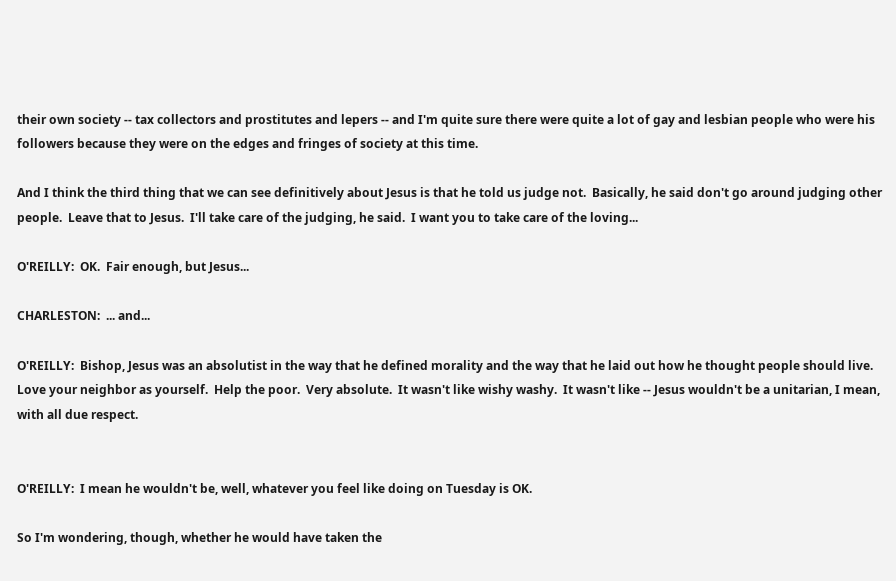their own society -- tax collectors and prostitutes and lepers -- and I'm quite sure there were quite a lot of gay and lesbian people who were his followers because they were on the edges and fringes of society at this time.

And I think the third thing that we can see definitively about Jesus is that he told us judge not.  Basically, he said don't go around judging other people.  Leave that to Jesus.  I'll take care of the judging, he said.  I want you to take care of the loving...

O'REILLY:  OK.  Fair enough, but Jesus...

CHARLESTON:  ... and...

O'REILLY:  Bishop, Jesus was an absolutist in the way that he defined morality and the way that he laid out how he thought people should live.  Love your neighbor as yourself.  Help the poor.  Very absolute.  It wasn't like wishy washy.  It wasn't like -- Jesus wouldn't be a unitarian, I mean, with all due respect.


O'REILLY:  I mean he wouldn't be, well, whatever you feel like doing on Tuesday is OK.

So I'm wondering, though, whether he would have taken the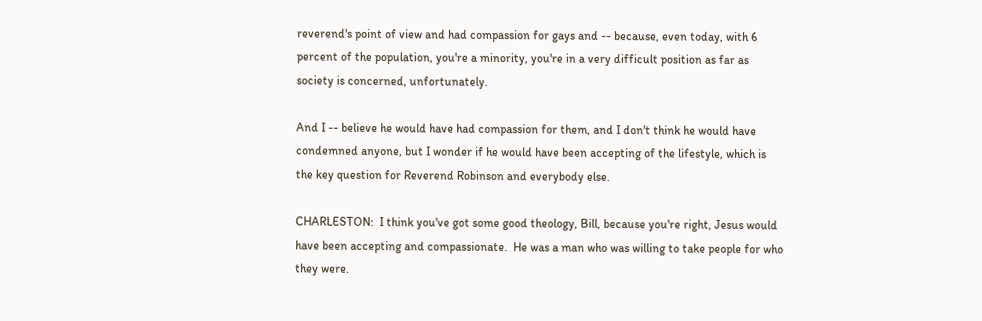reverend's point of view and had compassion for gays and -- because, even today, with 6 percent of the population, you're a minority, you're in a very difficult position as far as society is concerned, unfortunately.

And I -- believe he would have had compassion for them, and I don't think he would have condemned anyone, but I wonder if he would have been accepting of the lifestyle, which is the key question for Reverend Robinson and everybody else.

CHARLESTON:  I think you've got some good theology, Bill, because you're right, Jesus would have been accepting and compassionate.  He was a man who was willing to take people for who they were.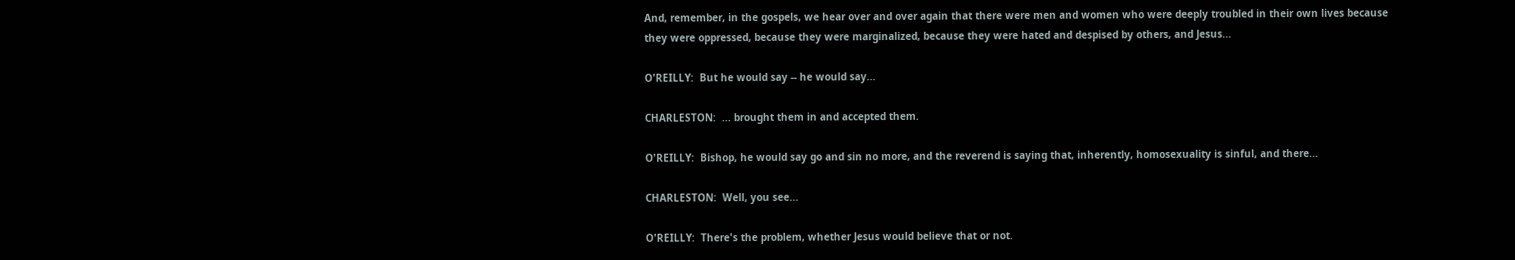And, remember, in the gospels, we hear over and over again that there were men and women who were deeply troubled in their own lives because they were oppressed, because they were marginalized, because they were hated and despised by others, and Jesus...

O'REILLY:  But he would say -- he would say...

CHARLESTON:  ... brought them in and accepted them.

O'REILLY:  Bishop, he would say go and sin no more, and the reverend is saying that, inherently, homosexuality is sinful, and there...

CHARLESTON:  Well, you see...

O'REILLY:  There's the problem, whether Jesus would believe that or not.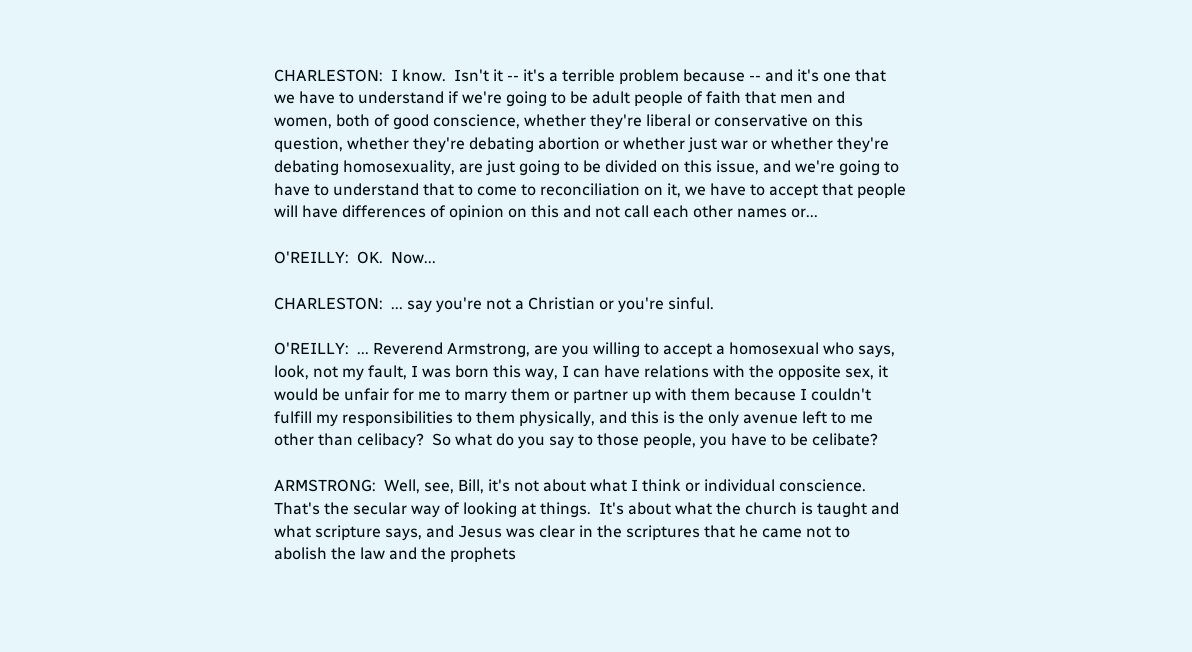CHARLESTON:  I know.  Isn't it -- it's a terrible problem because -- and it's one that we have to understand if we're going to be adult people of faith that men and women, both of good conscience, whether they're liberal or conservative on this question, whether they're debating abortion or whether just war or whether they're debating homosexuality, are just going to be divided on this issue, and we're going to have to understand that to come to reconciliation on it, we have to accept that people will have differences of opinion on this and not call each other names or...

O'REILLY:  OK.  Now...

CHARLESTON:  ... say you're not a Christian or you're sinful.

O'REILLY:  ... Reverend Armstrong, are you willing to accept a homosexual who says, look, not my fault, I was born this way, I can have relations with the opposite sex, it would be unfair for me to marry them or partner up with them because I couldn't fulfill my responsibilities to them physically, and this is the only avenue left to me other than celibacy?  So what do you say to those people, you have to be celibate?

ARMSTRONG:  Well, see, Bill, it's not about what I think or individual conscience.  That's the secular way of looking at things.  It's about what the church is taught and what scripture says, and Jesus was clear in the scriptures that he came not to abolish the law and the prophets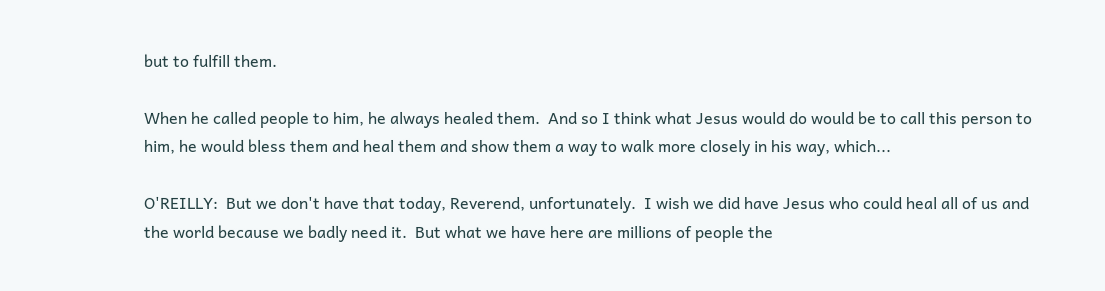but to fulfill them.

When he called people to him, he always healed them.  And so I think what Jesus would do would be to call this person to him, he would bless them and heal them and show them a way to walk more closely in his way, which...

O'REILLY:  But we don't have that today, Reverend, unfortunately.  I wish we did have Jesus who could heal all of us and the world because we badly need it.  But what we have here are millions of people the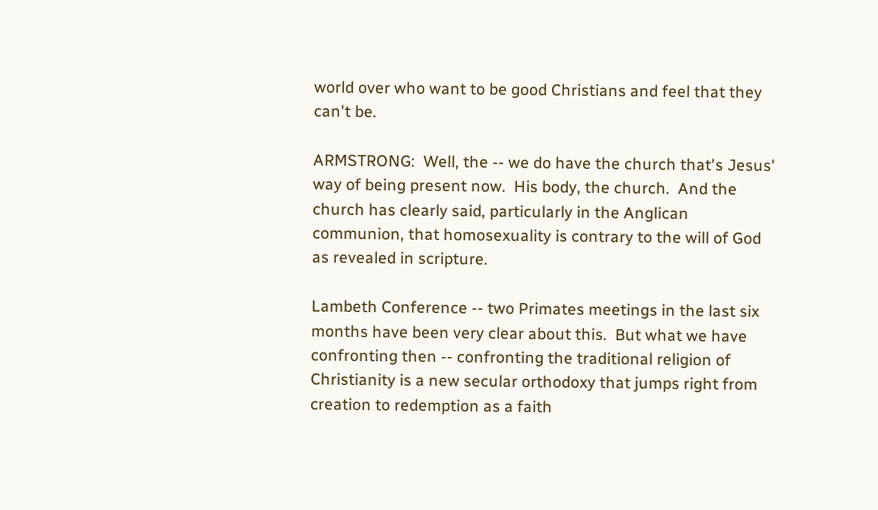world over who want to be good Christians and feel that they can't be.

ARMSTRONG:  Well, the -- we do have the church that's Jesus' way of being present now.  His body, the church.  And the church has clearly said, particularly in the Anglican communion, that homosexuality is contrary to the will of God as revealed in scripture.

Lambeth Conference -- two Primates meetings in the last six months have been very clear about this.  But what we have confronting then -- confronting the traditional religion of Christianity is a new secular orthodoxy that jumps right from creation to redemption as a faith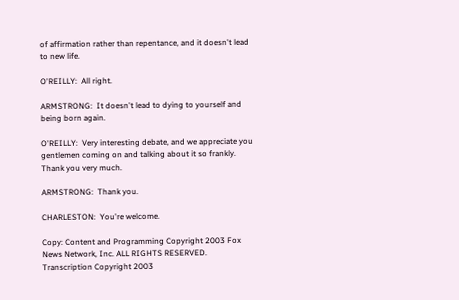of affirmation rather than repentance, and it doesn't lead to new life.

O'REILLY:  All right.

ARMSTRONG:  It doesn't lead to dying to yourself and being born again.

O'REILLY:  Very interesting debate, and we appreciate you gentlemen coming on and talking about it so frankly.  Thank you very much.

ARMSTRONG:  Thank you.

CHARLESTON:  You're welcome.

Copy: Content and Programming Copyright 2003 Fox News Network, Inc. ALL RIGHTS RESERVED. Transcription Copyright 2003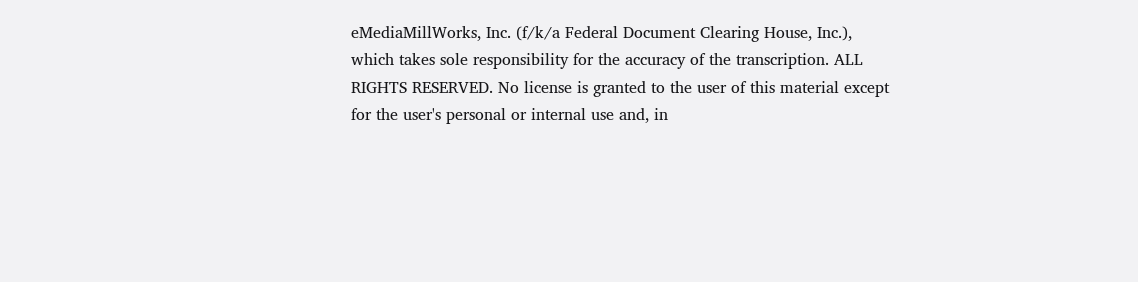eMediaMillWorks, Inc. (f/k/a Federal Document Clearing House, Inc.), which takes sole responsibility for the accuracy of the transcription. ALL RIGHTS RESERVED. No license is granted to the user of this material except for the user's personal or internal use and, in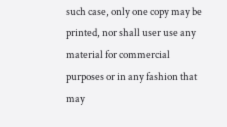such case, only one copy may be printed, nor shall user use any material for commercial purposes or in any fashion that may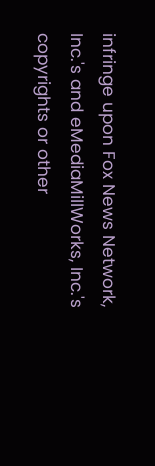infringe upon Fox News Network, Inc.'s and eMediaMillWorks, Inc.'s copyrights or other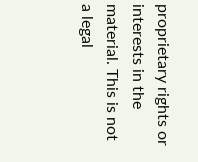proprietary rights or interests in the material. This is not a legal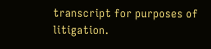transcript for purposes of litigation.